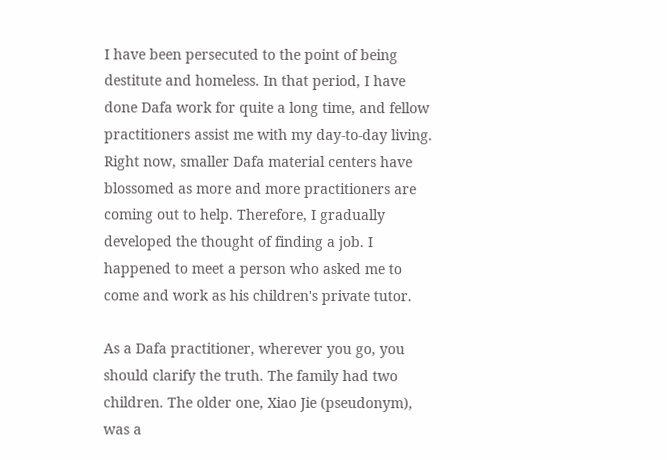I have been persecuted to the point of being destitute and homeless. In that period, I have done Dafa work for quite a long time, and fellow practitioners assist me with my day-to-day living. Right now, smaller Dafa material centers have blossomed as more and more practitioners are coming out to help. Therefore, I gradually developed the thought of finding a job. I happened to meet a person who asked me to come and work as his children's private tutor.

As a Dafa practitioner, wherever you go, you should clarify the truth. The family had two children. The older one, Xiao Jie (pseudonym), was a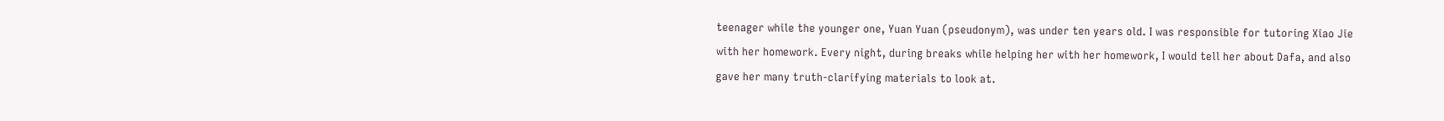teenager while the younger one, Yuan Yuan (pseudonym), was under ten years old. I was responsible for tutoring Xiao Jie with her homework. Every night, during breaks while helping her with her homework, I would tell her about Dafa, and also gave her many truth-clarifying materials to look at.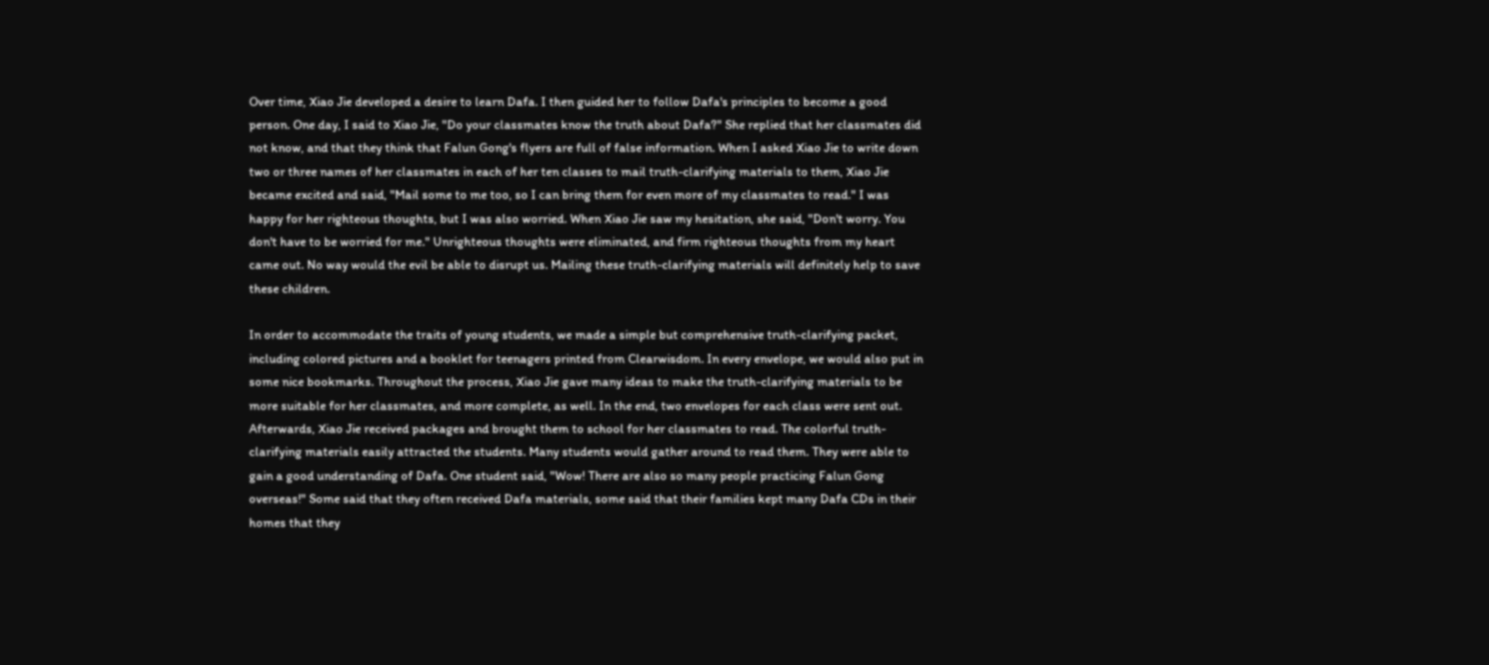Over time, Xiao Jie developed a desire to learn Dafa. I then guided her to follow Dafa's principles to become a good person. One day, I said to Xiao Jie, "Do your classmates know the truth about Dafa?" She replied that her classmates did not know, and that they think that Falun Gong's flyers are full of false information. When I asked Xiao Jie to write down two or three names of her classmates in each of her ten classes to mail truth-clarifying materials to them, Xiao Jie became excited and said, "Mail some to me too, so I can bring them for even more of my classmates to read." I was happy for her righteous thoughts, but I was also worried. When Xiao Jie saw my hesitation, she said, "Don't worry. You don't have to be worried for me." Unrighteous thoughts were eliminated, and firm righteous thoughts from my heart came out. No way would the evil be able to disrupt us. Mailing these truth-clarifying materials will definitely help to save these children.

In order to accommodate the traits of young students, we made a simple but comprehensive truth-clarifying packet, including colored pictures and a booklet for teenagers printed from Clearwisdom. In every envelope, we would also put in some nice bookmarks. Throughout the process, Xiao Jie gave many ideas to make the truth-clarifying materials to be more suitable for her classmates, and more complete, as well. In the end, two envelopes for each class were sent out. Afterwards, Xiao Jie received packages and brought them to school for her classmates to read. The colorful truth-clarifying materials easily attracted the students. Many students would gather around to read them. They were able to gain a good understanding of Dafa. One student said, "Wow! There are also so many people practicing Falun Gong overseas!" Some said that they often received Dafa materials, some said that their families kept many Dafa CDs in their homes that they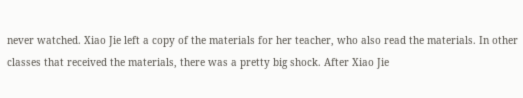never watched. Xiao Jie left a copy of the materials for her teacher, who also read the materials. In other classes that received the materials, there was a pretty big shock. After Xiao Jie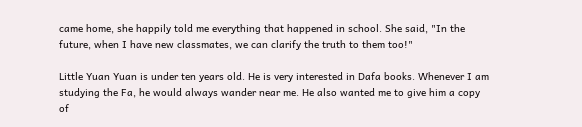came home, she happily told me everything that happened in school. She said, "In the future, when I have new classmates, we can clarify the truth to them too!"

Little Yuan Yuan is under ten years old. He is very interested in Dafa books. Whenever I am studying the Fa, he would always wander near me. He also wanted me to give him a copy of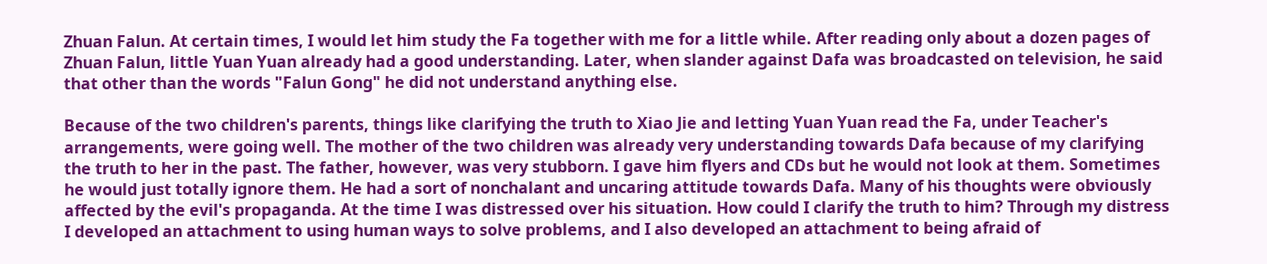Zhuan Falun. At certain times, I would let him study the Fa together with me for a little while. After reading only about a dozen pages of Zhuan Falun, little Yuan Yuan already had a good understanding. Later, when slander against Dafa was broadcasted on television, he said that other than the words "Falun Gong" he did not understand anything else.

Because of the two children's parents, things like clarifying the truth to Xiao Jie and letting Yuan Yuan read the Fa, under Teacher's arrangements, were going well. The mother of the two children was already very understanding towards Dafa because of my clarifying the truth to her in the past. The father, however, was very stubborn. I gave him flyers and CDs but he would not look at them. Sometimes he would just totally ignore them. He had a sort of nonchalant and uncaring attitude towards Dafa. Many of his thoughts were obviously affected by the evil's propaganda. At the time I was distressed over his situation. How could I clarify the truth to him? Through my distress I developed an attachment to using human ways to solve problems, and I also developed an attachment to being afraid of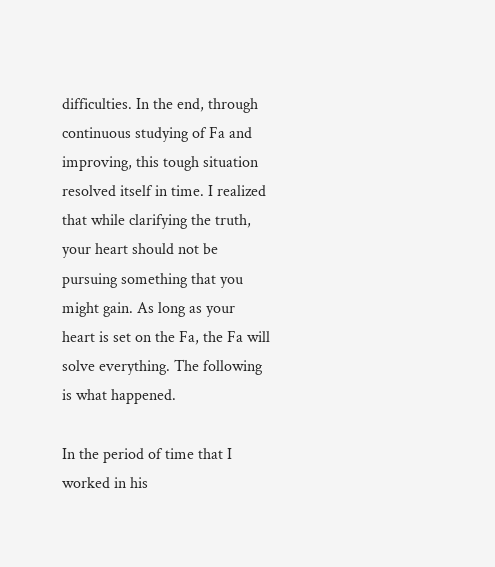difficulties. In the end, through continuous studying of Fa and improving, this tough situation resolved itself in time. I realized that while clarifying the truth, your heart should not be pursuing something that you might gain. As long as your heart is set on the Fa, the Fa will solve everything. The following is what happened.

In the period of time that I worked in his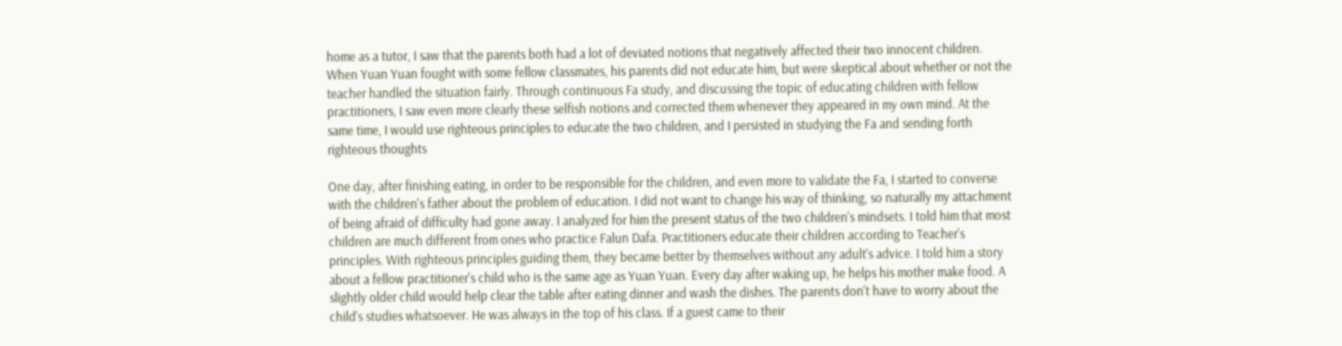home as a tutor, I saw that the parents both had a lot of deviated notions that negatively affected their two innocent children. When Yuan Yuan fought with some fellow classmates, his parents did not educate him, but were skeptical about whether or not the teacher handled the situation fairly. Through continuous Fa study, and discussing the topic of educating children with fellow practitioners, I saw even more clearly these selfish notions and corrected them whenever they appeared in my own mind. At the same time, I would use righteous principles to educate the two children, and I persisted in studying the Fa and sending forth righteous thoughts

One day, after finishing eating, in order to be responsible for the children, and even more to validate the Fa, I started to converse with the children's father about the problem of education. I did not want to change his way of thinking, so naturally my attachment of being afraid of difficulty had gone away. I analyzed for him the present status of the two children's mindsets. I told him that most children are much different from ones who practice Falun Dafa. Practitioners educate their children according to Teacher's principles. With righteous principles guiding them, they became better by themselves without any adult's advice. I told him a story about a fellow practitioner's child who is the same age as Yuan Yuan. Every day after waking up, he helps his mother make food. A slightly older child would help clear the table after eating dinner and wash the dishes. The parents don't have to worry about the child's studies whatsoever. He was always in the top of his class. If a guest came to their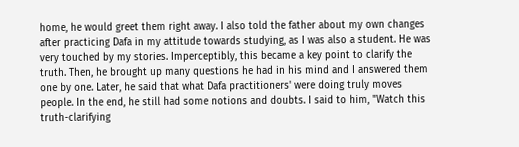home, he would greet them right away. I also told the father about my own changes after practicing Dafa in my attitude towards studying, as I was also a student. He was very touched by my stories. Imperceptibly, this became a key point to clarify the truth. Then, he brought up many questions he had in his mind and I answered them one by one. Later, he said that what Dafa practitioners' were doing truly moves people. In the end, he still had some notions and doubts. I said to him, "Watch this truth-clarifying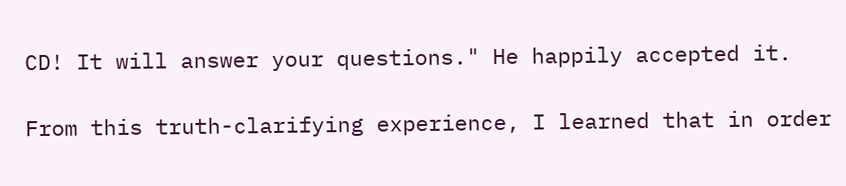CD! It will answer your questions." He happily accepted it.

From this truth-clarifying experience, I learned that in order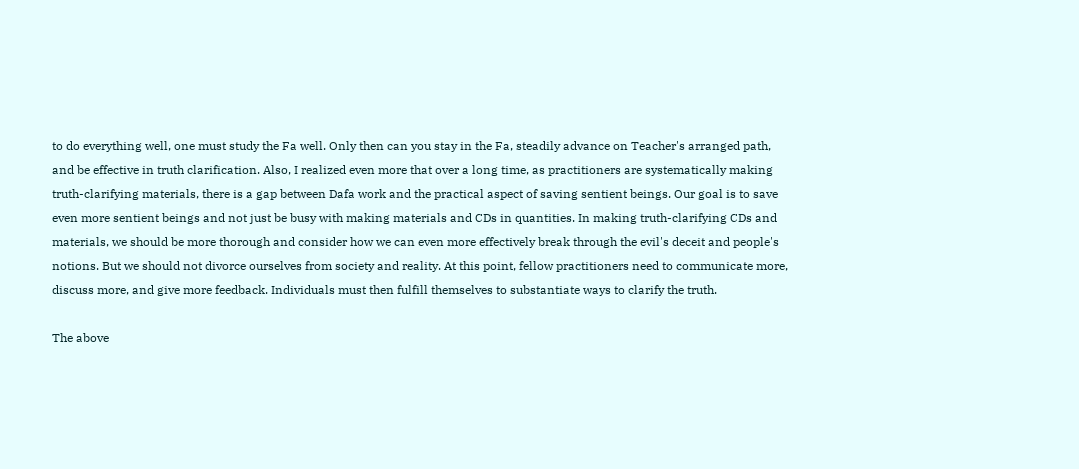to do everything well, one must study the Fa well. Only then can you stay in the Fa, steadily advance on Teacher's arranged path, and be effective in truth clarification. Also, I realized even more that over a long time, as practitioners are systematically making truth-clarifying materials, there is a gap between Dafa work and the practical aspect of saving sentient beings. Our goal is to save even more sentient beings and not just be busy with making materials and CDs in quantities. In making truth-clarifying CDs and materials, we should be more thorough and consider how we can even more effectively break through the evil's deceit and people's notions. But we should not divorce ourselves from society and reality. At this point, fellow practitioners need to communicate more, discuss more, and give more feedback. Individuals must then fulfill themselves to substantiate ways to clarify the truth.

The above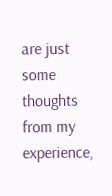are just some thoughts from my experience,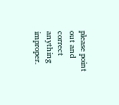please point out and correct anything improper.